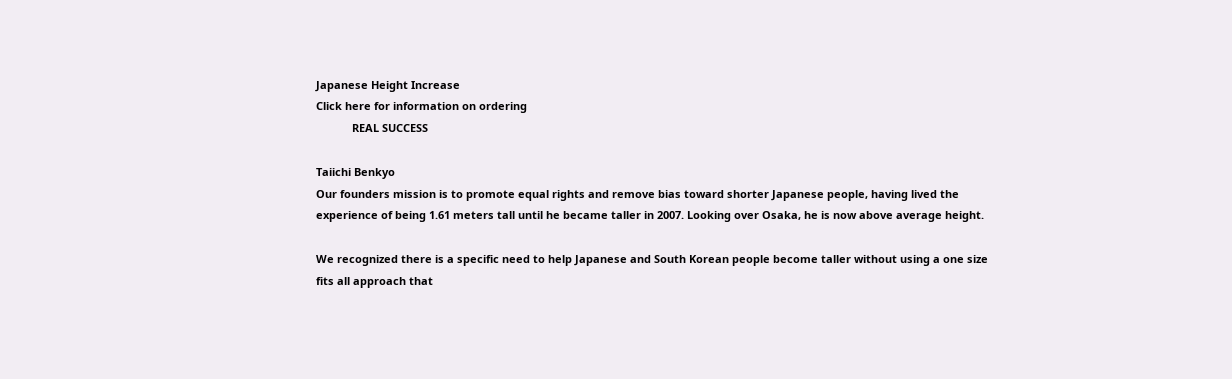Japanese Height Increase
Click here for information on ordering
            REAL SUCCESS

Taiichi Benkyo
Our founders mission is to promote equal rights and remove bias toward shorter Japanese people, having lived the experience of being 1.61 meters tall until he became taller in 2007. Looking over Osaka, he is now above average height.

We recognized there is a specific need to help Japanese and South Korean people become taller without using a one size fits all approach that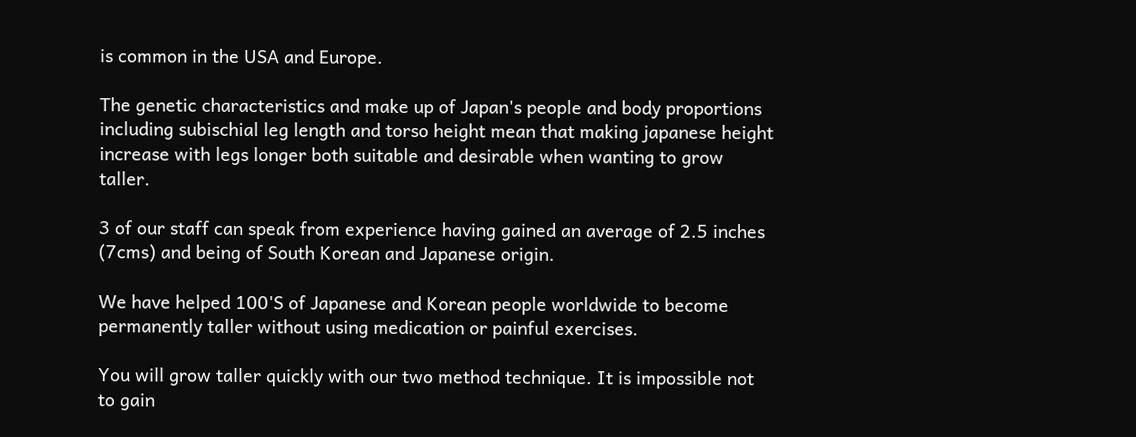is common in the USA and Europe.

The genetic characteristics and make up of Japan's people and body proportions including subischial leg length and torso height mean that making japanese height increase with legs longer both suitable and desirable when wanting to grow taller.

3 of our staff can speak from experience having gained an average of 2.5 inches (7cms) and being of South Korean and Japanese origin.

We have helped 100'S of Japanese and Korean people worldwide to become permanently taller without using medication or painful exercises.

You will grow taller quickly with our two method technique. It is impossible not to gain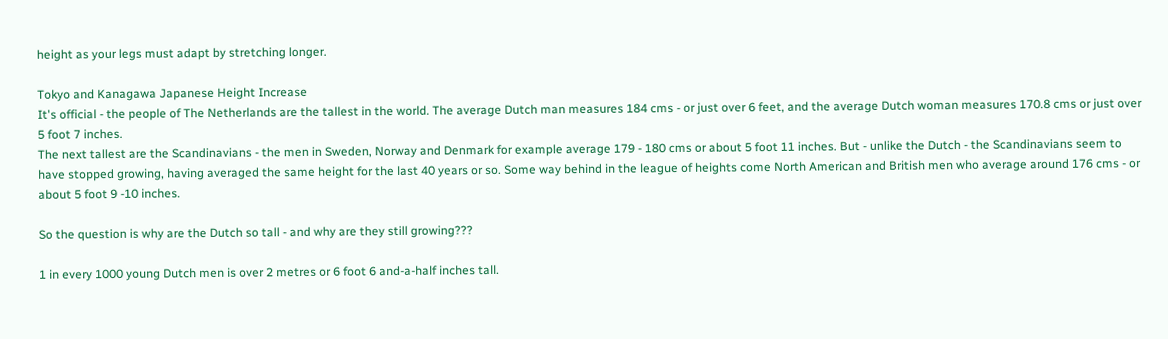height as your legs must adapt by stretching longer.

Tokyo and Kanagawa Japanese Height Increase
It's official - the people of The Netherlands are the tallest in the world. The average Dutch man measures 184 cms - or just over 6 feet, and the average Dutch woman measures 170.8 cms or just over 5 foot 7 inches.
The next tallest are the Scandinavians - the men in Sweden, Norway and Denmark for example average 179 - 180 cms or about 5 foot 11 inches. But - unlike the Dutch - the Scandinavians seem to have stopped growing, having averaged the same height for the last 40 years or so. Some way behind in the league of heights come North American and British men who average around 176 cms - or about 5 foot 9 -10 inches.

So the question is why are the Dutch so tall - and why are they still growing???

1 in every 1000 young Dutch men is over 2 metres or 6 foot 6 and-a-half inches tall.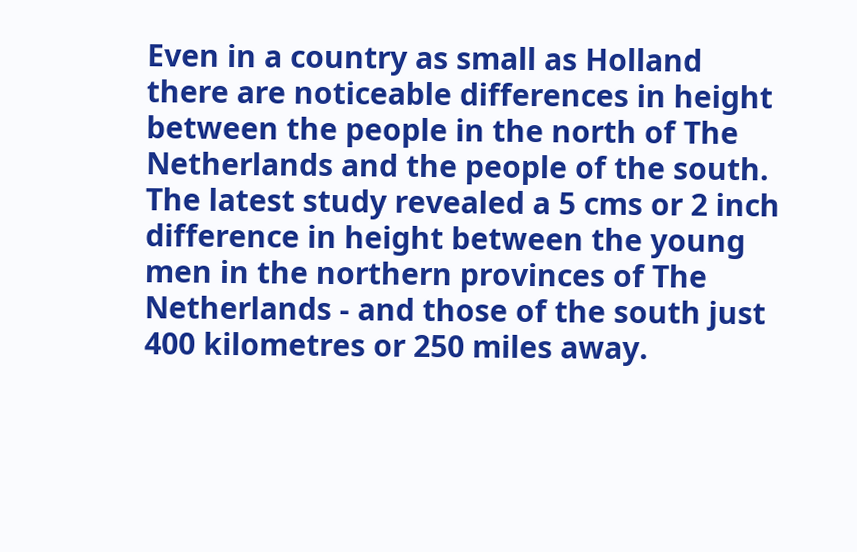Even in a country as small as Holland there are noticeable differences in height between the people in the north of The Netherlands and the people of the south. The latest study revealed a 5 cms or 2 inch difference in height between the young men in the northern provinces of The Netherlands - and those of the south just 400 kilometres or 250 miles away.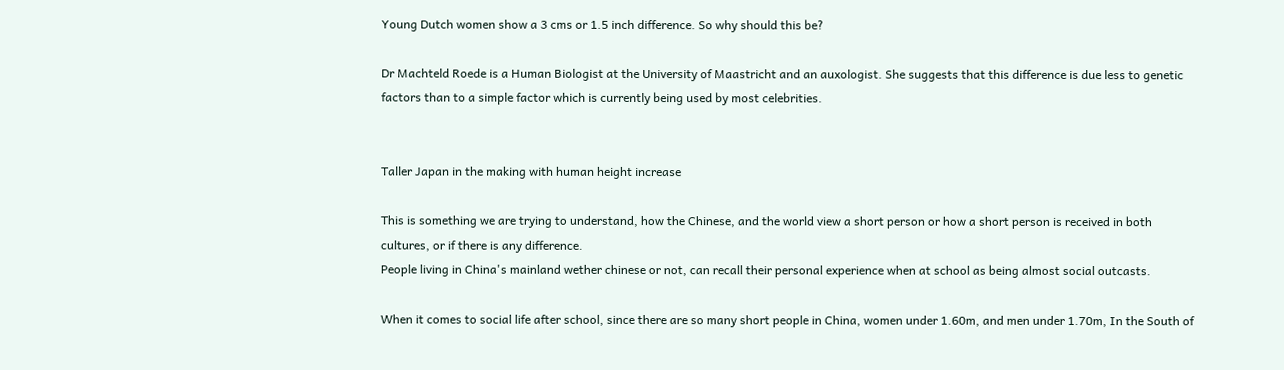Young Dutch women show a 3 cms or 1.5 inch difference. So why should this be?

Dr Machteld Roede is a Human Biologist at the University of Maastricht and an auxologist. She suggests that this difference is due less to genetic factors than to a simple factor which is currently being used by most celebrities.


Taller Japan in the making with human height increase

This is something we are trying to understand, how the Chinese, and the world view a short person or how a short person is received in both cultures, or if there is any difference.
People living in China's mainland wether chinese or not, can recall their personal experience when at school as being almost social outcasts.

When it comes to social life after school, since there are so many short people in China, women under 1.60m, and men under 1.70m, In the South of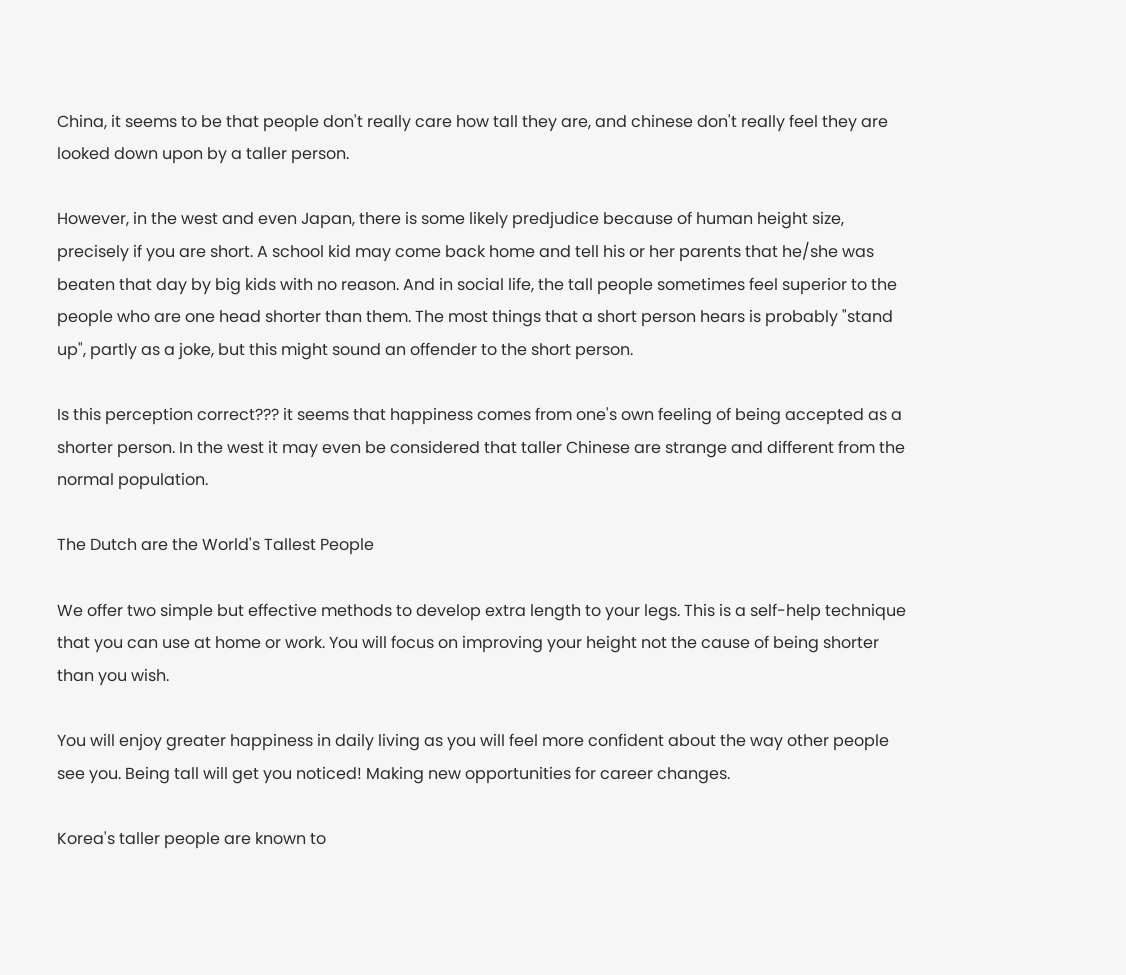China, it seems to be that people don't really care how tall they are, and chinese don't really feel they are looked down upon by a taller person.

However, in the west and even Japan, there is some likely predjudice because of human height size, precisely if you are short. A school kid may come back home and tell his or her parents that he/she was beaten that day by big kids with no reason. And in social life, the tall people sometimes feel superior to the people who are one head shorter than them. The most things that a short person hears is probably "stand up", partly as a joke, but this might sound an offender to the short person.

Is this perception correct??? it seems that happiness comes from one's own feeling of being accepted as a shorter person. In the west it may even be considered that taller Chinese are strange and different from the normal population.

The Dutch are the World's Tallest People

We offer two simple but effective methods to develop extra length to your legs. This is a self-help technique that you can use at home or work. You will focus on improving your height not the cause of being shorter than you wish.

You will enjoy greater happiness in daily living as you will feel more confident about the way other people see you. Being tall will get you noticed! Making new opportunities for career changes.

Korea's taller people are known to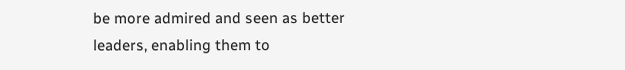be more admired and seen as better leaders, enabling them to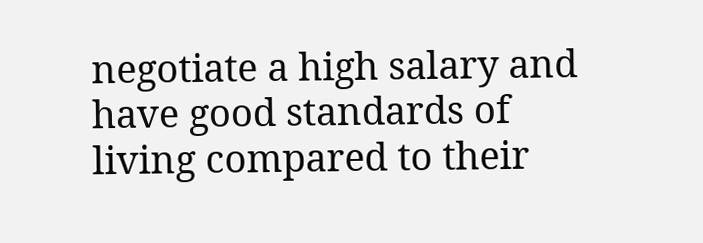negotiate a high salary and have good standards of living compared to their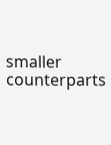smaller counterparts